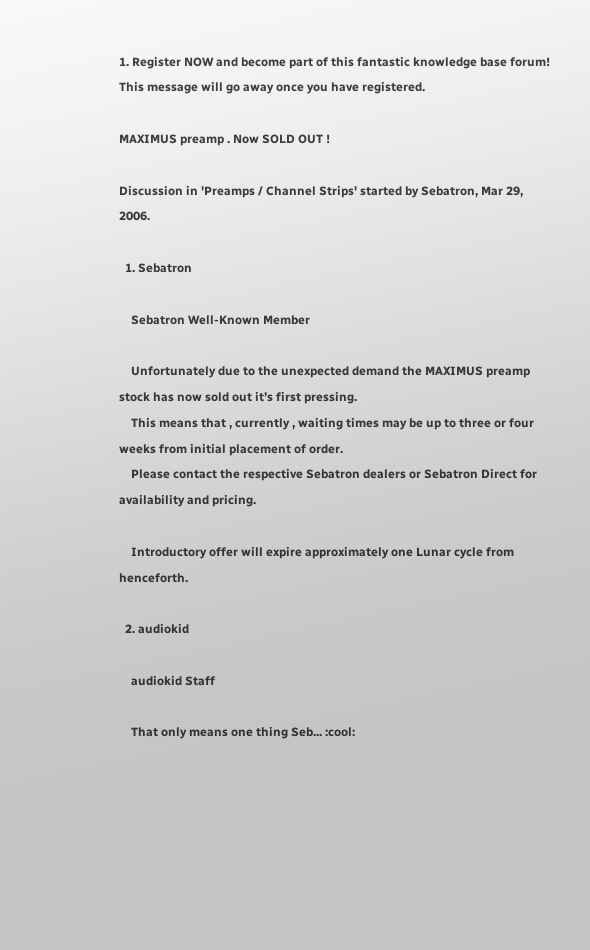1. Register NOW and become part of this fantastic knowledge base forum! This message will go away once you have registered.

MAXIMUS preamp . Now SOLD OUT !

Discussion in 'Preamps / Channel Strips' started by Sebatron, Mar 29, 2006.

  1. Sebatron

    Sebatron Well-Known Member

    Unfortunately due to the unexpected demand the MAXIMUS preamp stock has now sold out it’s first pressing.
    This means that , currently , waiting times may be up to three or four weeks from initial placement of order.
    Please contact the respective Sebatron dealers or Sebatron Direct for availability and pricing.

    Introductory offer will expire approximately one Lunar cycle from henceforth.

  2. audiokid

    audiokid Staff

    That only means one thing Seb... :cool: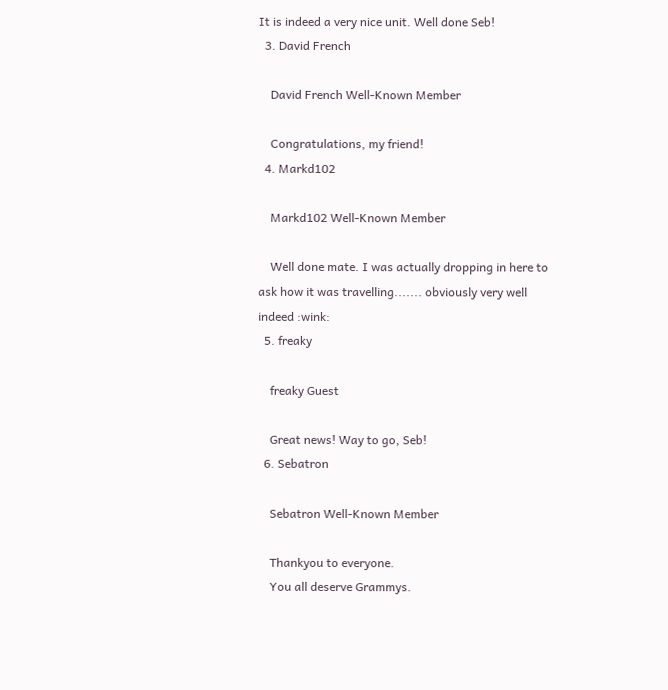It is indeed a very nice unit. Well done Seb!
  3. David French

    David French Well-Known Member

    Congratulations, my friend!
  4. Markd102

    Markd102 Well-Known Member

    Well done mate. I was actually dropping in here to ask how it was travelling....... obviously very well indeed :wink:
  5. freaky

    freaky Guest

    Great news! Way to go, Seb!
  6. Sebatron

    Sebatron Well-Known Member

    Thankyou to everyone.
    You all deserve Grammys.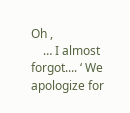Oh ,
    … I almost forgot.... ‘ We apologize for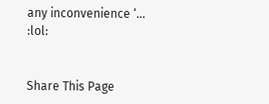any inconvenience ‘… :lol:


Share This Page